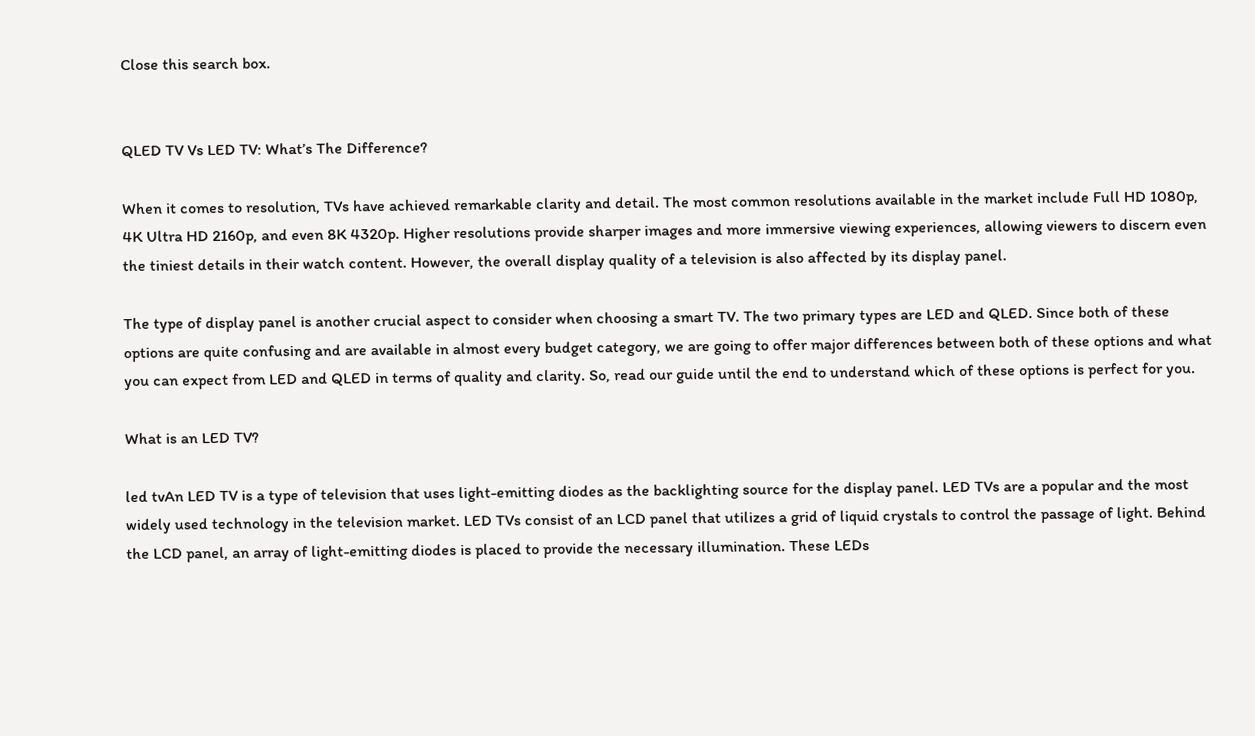Close this search box.


QLED TV Vs LED TV: What’s The Difference?

When it comes to resolution, TVs have achieved remarkable clarity and detail. The most common resolutions available in the market include Full HD 1080p, 4K Ultra HD 2160p, and even 8K 4320p. Higher resolutions provide sharper images and more immersive viewing experiences, allowing viewers to discern even the tiniest details in their watch content. However, the overall display quality of a television is also affected by its display panel.

The type of display panel is another crucial aspect to consider when choosing a smart TV. The two primary types are LED and QLED. Since both of these options are quite confusing and are available in almost every budget category, we are going to offer major differences between both of these options and what you can expect from LED and QLED in terms of quality and clarity. So, read our guide until the end to understand which of these options is perfect for you.

What is an LED TV?

led tvAn LED TV is a type of television that uses light-emitting diodes as the backlighting source for the display panel. LED TVs are a popular and the most widely used technology in the television market. LED TVs consist of an LCD panel that utilizes a grid of liquid crystals to control the passage of light. Behind the LCD panel, an array of light-emitting diodes is placed to provide the necessary illumination. These LEDs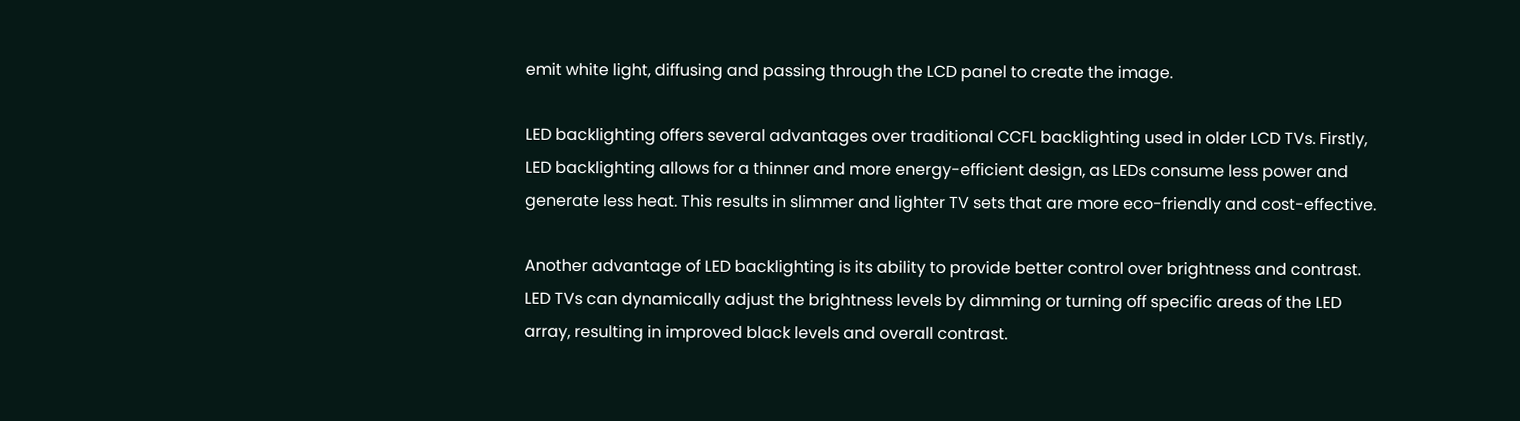emit white light, diffusing and passing through the LCD panel to create the image.

LED backlighting offers several advantages over traditional CCFL backlighting used in older LCD TVs. Firstly, LED backlighting allows for a thinner and more energy-efficient design, as LEDs consume less power and generate less heat. This results in slimmer and lighter TV sets that are more eco-friendly and cost-effective.

Another advantage of LED backlighting is its ability to provide better control over brightness and contrast. LED TVs can dynamically adjust the brightness levels by dimming or turning off specific areas of the LED array, resulting in improved black levels and overall contrast.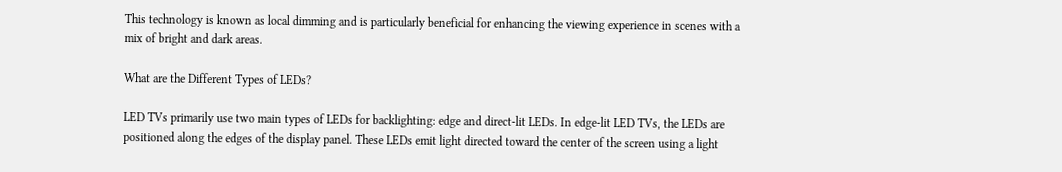This technology is known as local dimming and is particularly beneficial for enhancing the viewing experience in scenes with a mix of bright and dark areas.

What are the Different Types of LEDs?

LED TVs primarily use two main types of LEDs for backlighting: edge and direct-lit LEDs. In edge-lit LED TVs, the LEDs are positioned along the edges of the display panel. These LEDs emit light directed toward the center of the screen using a light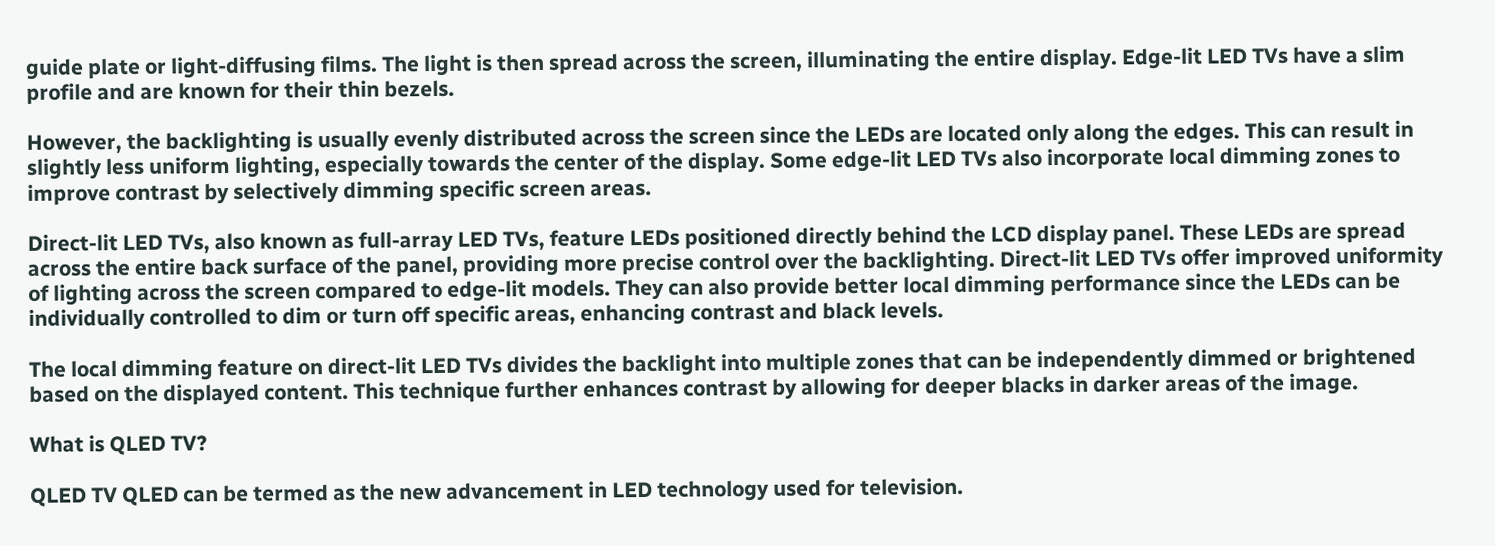guide plate or light-diffusing films. The light is then spread across the screen, illuminating the entire display. Edge-lit LED TVs have a slim profile and are known for their thin bezels.

However, the backlighting is usually evenly distributed across the screen since the LEDs are located only along the edges. This can result in slightly less uniform lighting, especially towards the center of the display. Some edge-lit LED TVs also incorporate local dimming zones to improve contrast by selectively dimming specific screen areas.

Direct-lit LED TVs, also known as full-array LED TVs, feature LEDs positioned directly behind the LCD display panel. These LEDs are spread across the entire back surface of the panel, providing more precise control over the backlighting. Direct-lit LED TVs offer improved uniformity of lighting across the screen compared to edge-lit models. They can also provide better local dimming performance since the LEDs can be individually controlled to dim or turn off specific areas, enhancing contrast and black levels.

The local dimming feature on direct-lit LED TVs divides the backlight into multiple zones that can be independently dimmed or brightened based on the displayed content. This technique further enhances contrast by allowing for deeper blacks in darker areas of the image.

What is QLED TV?

QLED TV QLED can be termed as the new advancement in LED technology used for television.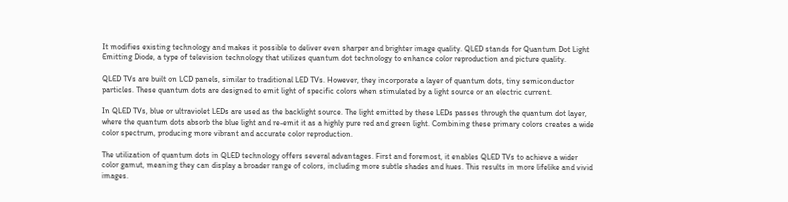It modifies existing technology and makes it possible to deliver even sharper and brighter image quality. QLED stands for Quantum Dot Light Emitting Diode, a type of television technology that utilizes quantum dot technology to enhance color reproduction and picture quality.

QLED TVs are built on LCD panels, similar to traditional LED TVs. However, they incorporate a layer of quantum dots, tiny semiconductor particles. These quantum dots are designed to emit light of specific colors when stimulated by a light source or an electric current.

In QLED TVs, blue or ultraviolet LEDs are used as the backlight source. The light emitted by these LEDs passes through the quantum dot layer, where the quantum dots absorb the blue light and re-emit it as a highly pure red and green light. Combining these primary colors creates a wide color spectrum, producing more vibrant and accurate color reproduction.

The utilization of quantum dots in QLED technology offers several advantages. First and foremost, it enables QLED TVs to achieve a wider color gamut, meaning they can display a broader range of colors, including more subtle shades and hues. This results in more lifelike and vivid images.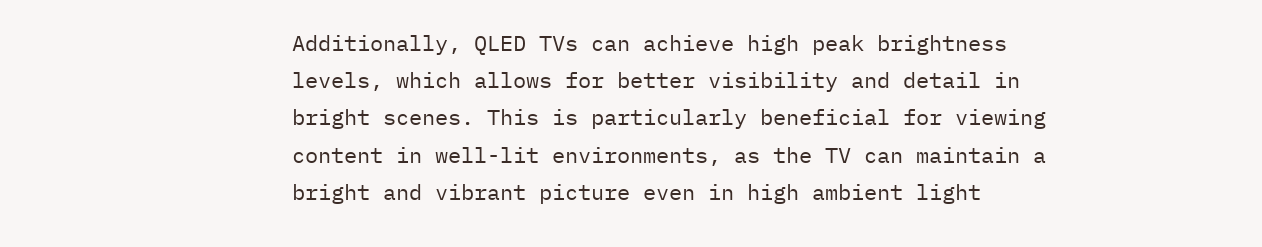Additionally, QLED TVs can achieve high peak brightness levels, which allows for better visibility and detail in bright scenes. This is particularly beneficial for viewing content in well-lit environments, as the TV can maintain a bright and vibrant picture even in high ambient light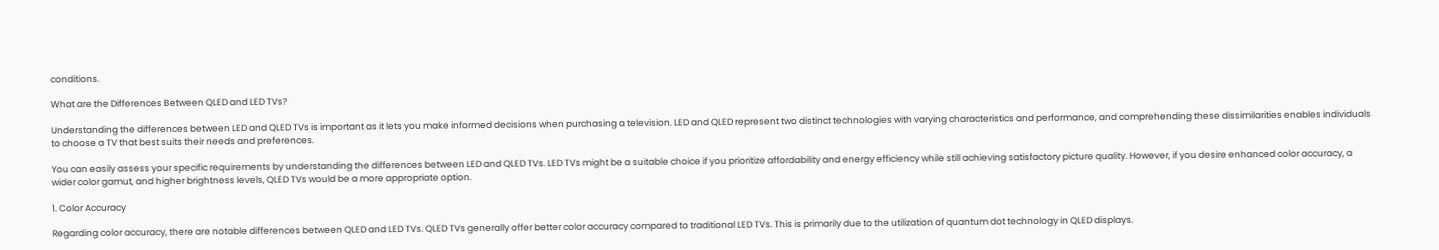conditions.

What are the Differences Between QLED and LED TVs?

Understanding the differences between LED and QLED TVs is important as it lets you make informed decisions when purchasing a television. LED and QLED represent two distinct technologies with varying characteristics and performance, and comprehending these dissimilarities enables individuals to choose a TV that best suits their needs and preferences.

You can easily assess your specific requirements by understanding the differences between LED and QLED TVs. LED TVs might be a suitable choice if you prioritize affordability and energy efficiency while still achieving satisfactory picture quality. However, if you desire enhanced color accuracy, a wider color gamut, and higher brightness levels, QLED TVs would be a more appropriate option.

1. Color Accuracy

Regarding color accuracy, there are notable differences between QLED and LED TVs. QLED TVs generally offer better color accuracy compared to traditional LED TVs. This is primarily due to the utilization of quantum dot technology in QLED displays.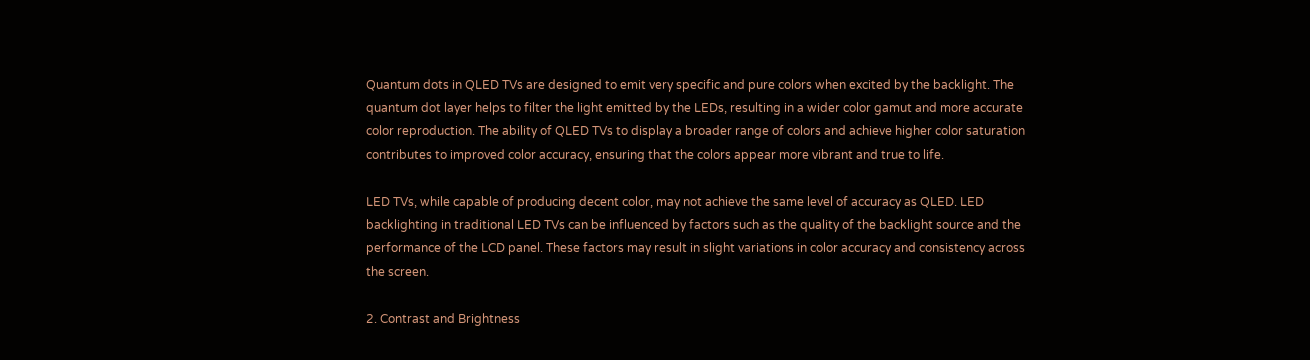Quantum dots in QLED TVs are designed to emit very specific and pure colors when excited by the backlight. The quantum dot layer helps to filter the light emitted by the LEDs, resulting in a wider color gamut and more accurate color reproduction. The ability of QLED TVs to display a broader range of colors and achieve higher color saturation contributes to improved color accuracy, ensuring that the colors appear more vibrant and true to life.

LED TVs, while capable of producing decent color, may not achieve the same level of accuracy as QLED. LED backlighting in traditional LED TVs can be influenced by factors such as the quality of the backlight source and the performance of the LCD panel. These factors may result in slight variations in color accuracy and consistency across the screen.

2. Contrast and Brightness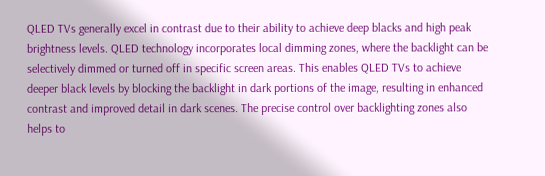QLED TVs generally excel in contrast due to their ability to achieve deep blacks and high peak brightness levels. QLED technology incorporates local dimming zones, where the backlight can be selectively dimmed or turned off in specific screen areas. This enables QLED TVs to achieve deeper black levels by blocking the backlight in dark portions of the image, resulting in enhanced contrast and improved detail in dark scenes. The precise control over backlighting zones also helps to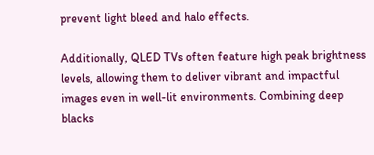prevent light bleed and halo effects.

Additionally, QLED TVs often feature high peak brightness levels, allowing them to deliver vibrant and impactful images even in well-lit environments. Combining deep blacks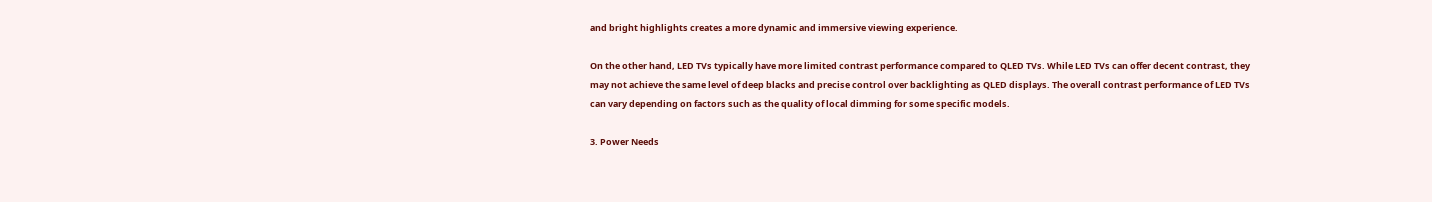and bright highlights creates a more dynamic and immersive viewing experience.

On the other hand, LED TVs typically have more limited contrast performance compared to QLED TVs. While LED TVs can offer decent contrast, they may not achieve the same level of deep blacks and precise control over backlighting as QLED displays. The overall contrast performance of LED TVs can vary depending on factors such as the quality of local dimming for some specific models.

3. Power Needs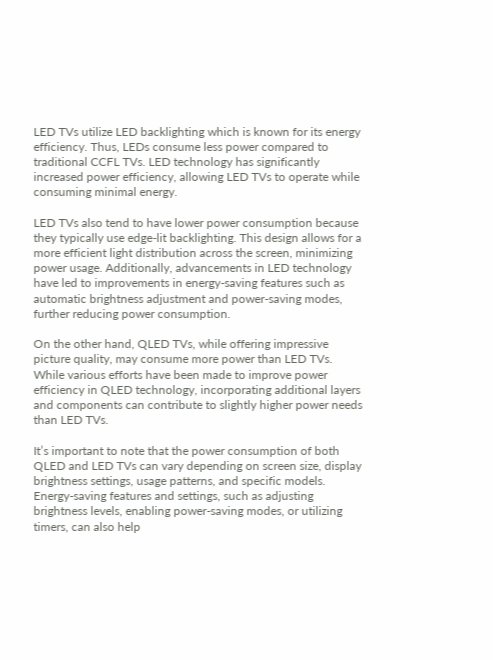LED TVs utilize LED backlighting which is known for its energy efficiency. Thus, LEDs consume less power compared to traditional CCFL TVs. LED technology has significantly increased power efficiency, allowing LED TVs to operate while consuming minimal energy.

LED TVs also tend to have lower power consumption because they typically use edge-lit backlighting. This design allows for a more efficient light distribution across the screen, minimizing power usage. Additionally, advancements in LED technology have led to improvements in energy-saving features such as automatic brightness adjustment and power-saving modes, further reducing power consumption.

On the other hand, QLED TVs, while offering impressive picture quality, may consume more power than LED TVs. While various efforts have been made to improve power efficiency in QLED technology, incorporating additional layers and components can contribute to slightly higher power needs than LED TVs.

It’s important to note that the power consumption of both QLED and LED TVs can vary depending on screen size, display brightness settings, usage patterns, and specific models. Energy-saving features and settings, such as adjusting brightness levels, enabling power-saving modes, or utilizing timers, can also help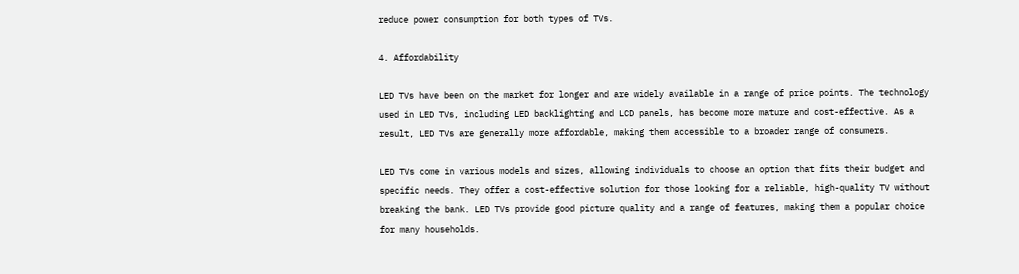reduce power consumption for both types of TVs.

4. Affordability

LED TVs have been on the market for longer and are widely available in a range of price points. The technology used in LED TVs, including LED backlighting and LCD panels, has become more mature and cost-effective. As a result, LED TVs are generally more affordable, making them accessible to a broader range of consumers.

LED TVs come in various models and sizes, allowing individuals to choose an option that fits their budget and specific needs. They offer a cost-effective solution for those looking for a reliable, high-quality TV without breaking the bank. LED TVs provide good picture quality and a range of features, making them a popular choice for many households.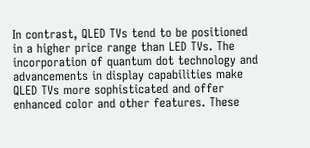In contrast, QLED TVs tend to be positioned in a higher price range than LED TVs. The incorporation of quantum dot technology and advancements in display capabilities make QLED TVs more sophisticated and offer enhanced color and other features. These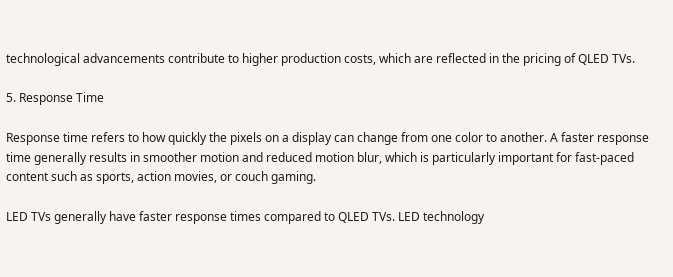technological advancements contribute to higher production costs, which are reflected in the pricing of QLED TVs.

5. Response Time

Response time refers to how quickly the pixels on a display can change from one color to another. A faster response time generally results in smoother motion and reduced motion blur, which is particularly important for fast-paced content such as sports, action movies, or couch gaming.

LED TVs generally have faster response times compared to QLED TVs. LED technology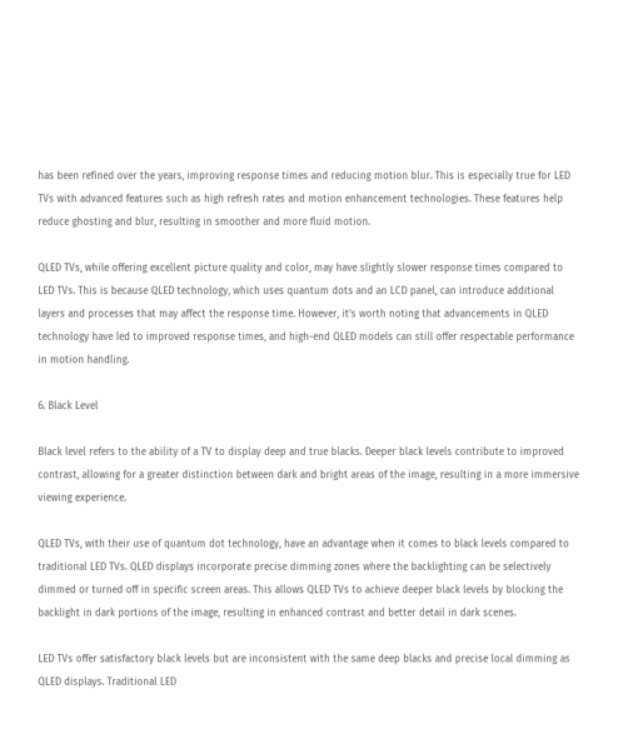has been refined over the years, improving response times and reducing motion blur. This is especially true for LED TVs with advanced features such as high refresh rates and motion enhancement technologies. These features help reduce ghosting and blur, resulting in smoother and more fluid motion.

QLED TVs, while offering excellent picture quality and color, may have slightly slower response times compared to LED TVs. This is because QLED technology, which uses quantum dots and an LCD panel, can introduce additional layers and processes that may affect the response time. However, it’s worth noting that advancements in QLED technology have led to improved response times, and high-end QLED models can still offer respectable performance in motion handling.

6. Black Level

Black level refers to the ability of a TV to display deep and true blacks. Deeper black levels contribute to improved contrast, allowing for a greater distinction between dark and bright areas of the image, resulting in a more immersive viewing experience.

QLED TVs, with their use of quantum dot technology, have an advantage when it comes to black levels compared to traditional LED TVs. QLED displays incorporate precise dimming zones where the backlighting can be selectively dimmed or turned off in specific screen areas. This allows QLED TVs to achieve deeper black levels by blocking the backlight in dark portions of the image, resulting in enhanced contrast and better detail in dark scenes.

LED TVs offer satisfactory black levels but are inconsistent with the same deep blacks and precise local dimming as QLED displays. Traditional LED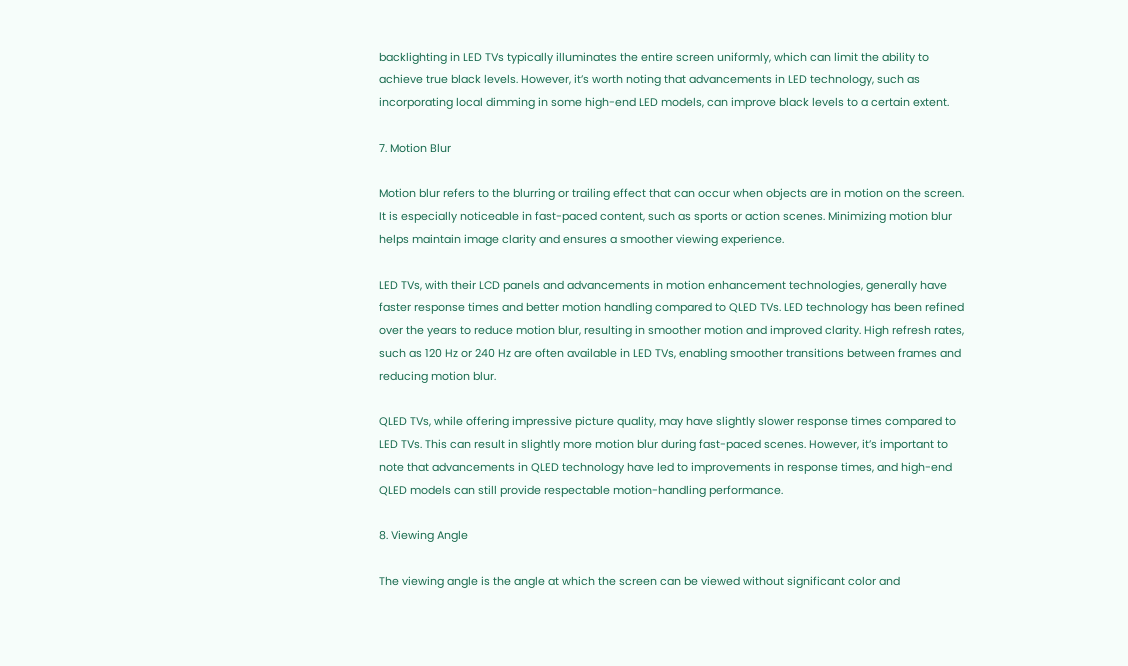backlighting in LED TVs typically illuminates the entire screen uniformly, which can limit the ability to achieve true black levels. However, it’s worth noting that advancements in LED technology, such as incorporating local dimming in some high-end LED models, can improve black levels to a certain extent.

7. Motion Blur

Motion blur refers to the blurring or trailing effect that can occur when objects are in motion on the screen. It is especially noticeable in fast-paced content, such as sports or action scenes. Minimizing motion blur helps maintain image clarity and ensures a smoother viewing experience.

LED TVs, with their LCD panels and advancements in motion enhancement technologies, generally have faster response times and better motion handling compared to QLED TVs. LED technology has been refined over the years to reduce motion blur, resulting in smoother motion and improved clarity. High refresh rates, such as 120 Hz or 240 Hz are often available in LED TVs, enabling smoother transitions between frames and reducing motion blur.

QLED TVs, while offering impressive picture quality, may have slightly slower response times compared to LED TVs. This can result in slightly more motion blur during fast-paced scenes. However, it’s important to note that advancements in QLED technology have led to improvements in response times, and high-end QLED models can still provide respectable motion-handling performance.

8. Viewing Angle

The viewing angle is the angle at which the screen can be viewed without significant color and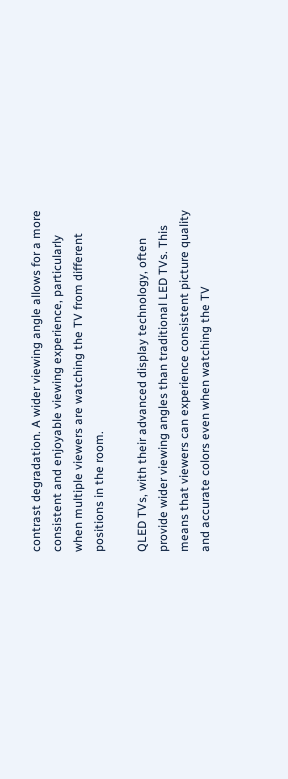contrast degradation. A wider viewing angle allows for a more consistent and enjoyable viewing experience, particularly when multiple viewers are watching the TV from different positions in the room.

QLED TVs, with their advanced display technology, often provide wider viewing angles than traditional LED TVs. This means that viewers can experience consistent picture quality and accurate colors even when watching the TV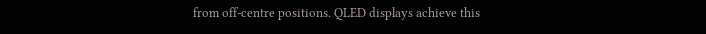from off-centre positions. QLED displays achieve this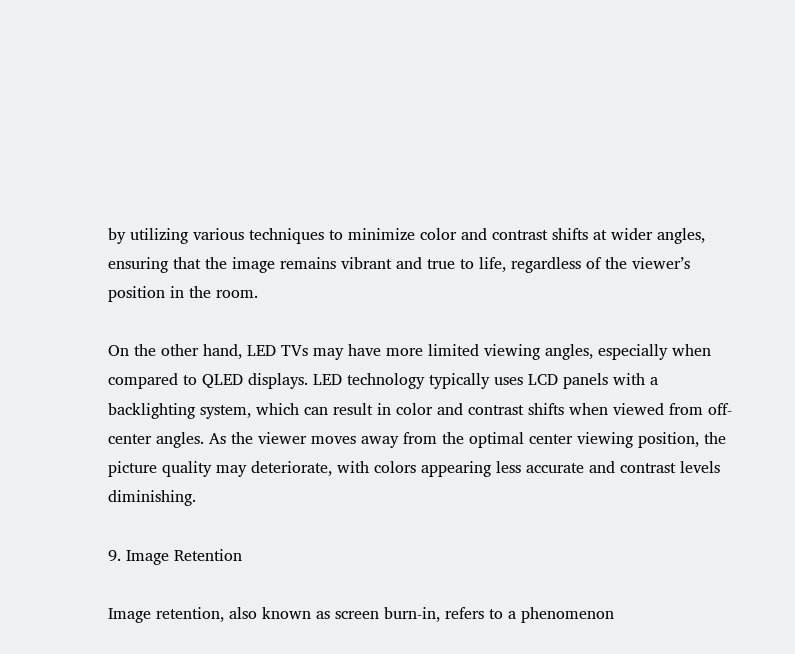by utilizing various techniques to minimize color and contrast shifts at wider angles, ensuring that the image remains vibrant and true to life, regardless of the viewer’s position in the room.

On the other hand, LED TVs may have more limited viewing angles, especially when compared to QLED displays. LED technology typically uses LCD panels with a backlighting system, which can result in color and contrast shifts when viewed from off-center angles. As the viewer moves away from the optimal center viewing position, the picture quality may deteriorate, with colors appearing less accurate and contrast levels diminishing.

9. Image Retention

Image retention, also known as screen burn-in, refers to a phenomenon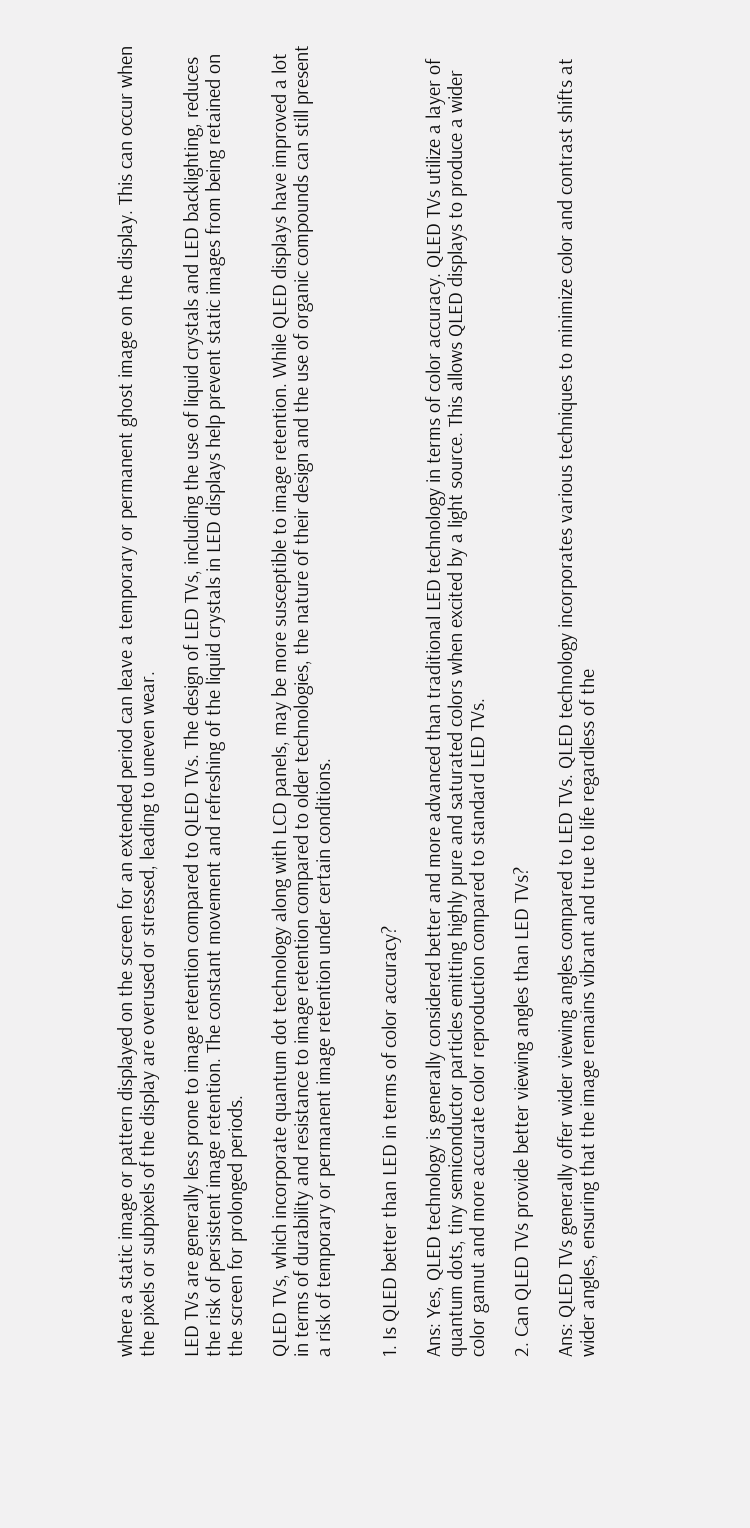where a static image or pattern displayed on the screen for an extended period can leave a temporary or permanent ghost image on the display. This can occur when the pixels or subpixels of the display are overused or stressed, leading to uneven wear.

LED TVs are generally less prone to image retention compared to QLED TVs. The design of LED TVs, including the use of liquid crystals and LED backlighting, reduces the risk of persistent image retention. The constant movement and refreshing of the liquid crystals in LED displays help prevent static images from being retained on the screen for prolonged periods.

QLED TVs, which incorporate quantum dot technology along with LCD panels, may be more susceptible to image retention. While QLED displays have improved a lot in terms of durability and resistance to image retention compared to older technologies, the nature of their design and the use of organic compounds can still present a risk of temporary or permanent image retention under certain conditions.


1. Is QLED better than LED in terms of color accuracy?

Ans: Yes, QLED technology is generally considered better and more advanced than traditional LED technology in terms of color accuracy. QLED TVs utilize a layer of quantum dots, tiny semiconductor particles emitting highly pure and saturated colors when excited by a light source. This allows QLED displays to produce a wider color gamut and more accurate color reproduction compared to standard LED TVs.

2. Can QLED TVs provide better viewing angles than LED TVs?

Ans: QLED TVs generally offer wider viewing angles compared to LED TVs. QLED technology incorporates various techniques to minimize color and contrast shifts at wider angles, ensuring that the image remains vibrant and true to life regardless of the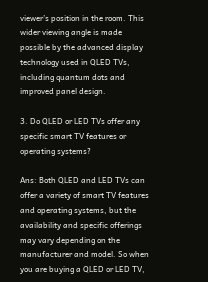viewer’s position in the room. This wider viewing angle is made possible by the advanced display technology used in QLED TVs, including quantum dots and improved panel design.

3. Do QLED or LED TVs offer any specific smart TV features or operating systems?

Ans: Both QLED and LED TVs can offer a variety of smart TV features and operating systems, but the availability and specific offerings may vary depending on the manufacturer and model. So when you are buying a QLED or LED TV,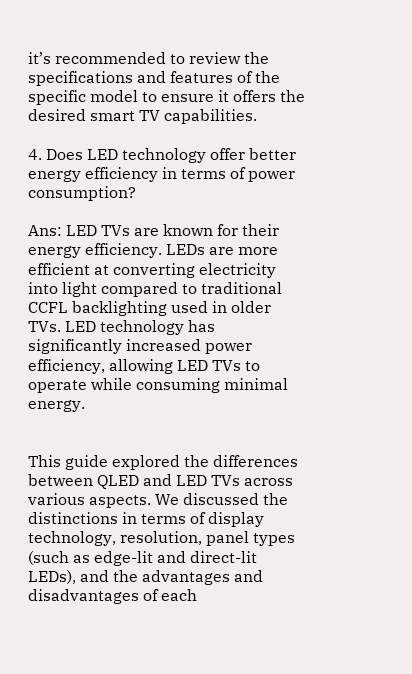it’s recommended to review the specifications and features of the specific model to ensure it offers the desired smart TV capabilities.

4. Does LED technology offer better energy efficiency in terms of power consumption?

Ans: LED TVs are known for their energy efficiency. LEDs are more efficient at converting electricity into light compared to traditional CCFL backlighting used in older TVs. LED technology has significantly increased power efficiency, allowing LED TVs to operate while consuming minimal energy.


This guide explored the differences between QLED and LED TVs across various aspects. We discussed the distinctions in terms of display technology, resolution, panel types (such as edge-lit and direct-lit LEDs), and the advantages and disadvantages of each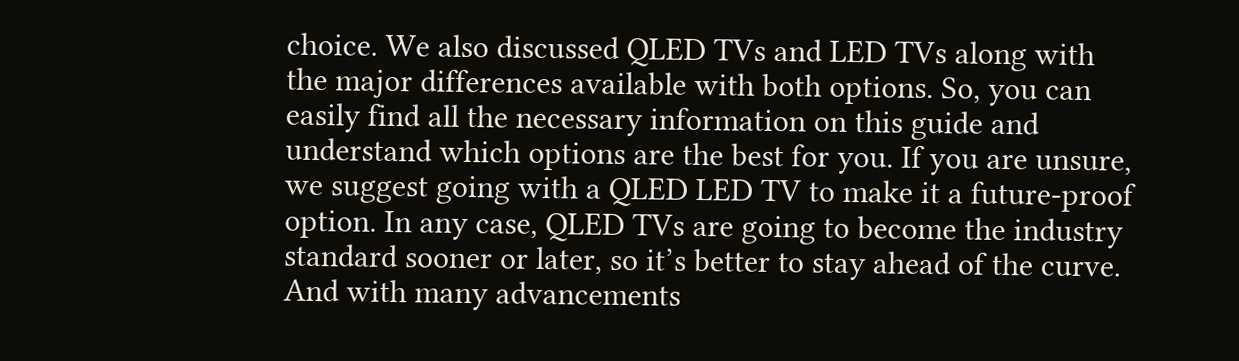choice. We also discussed QLED TVs and LED TVs along with the major differences available with both options. So, you can easily find all the necessary information on this guide and understand which options are the best for you. If you are unsure, we suggest going with a QLED LED TV to make it a future-proof option. In any case, QLED TVs are going to become the industry standard sooner or later, so it’s better to stay ahead of the curve. And with many advancements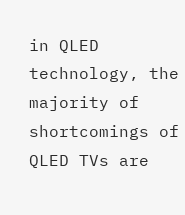in QLED technology, the majority of shortcomings of QLED TVs are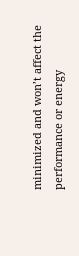minimized and won’t affect the performance or energy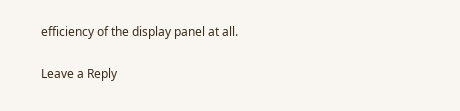efficiency of the display panel at all.

Leave a Reply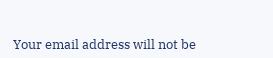Your email address will not be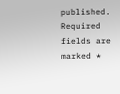published. Required fields are marked *